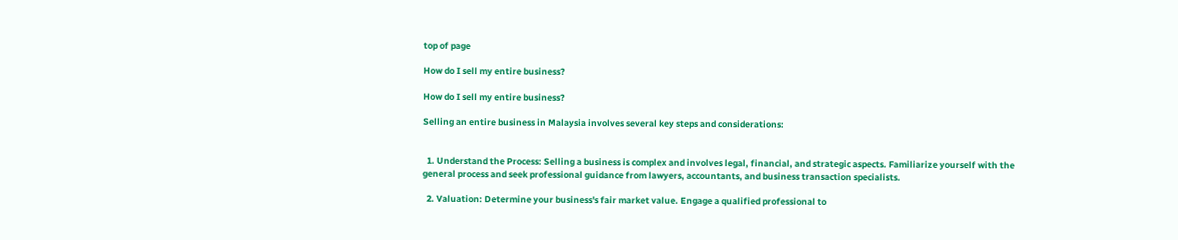top of page

How do I sell my entire business?

How do I sell my entire business?

Selling an entire business in Malaysia involves several key steps and considerations:


  1. Understand the Process: Selling a business is complex and involves legal, financial, and strategic aspects. Familiarize yourself with the general process and seek professional guidance from lawyers, accountants, and business transaction specialists.

  2. Valuation: Determine your business's fair market value. Engage a qualified professional to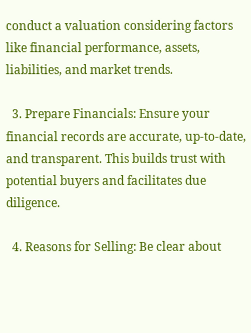conduct a valuation considering factors like financial performance, assets, liabilities, and market trends.

  3. Prepare Financials: Ensure your financial records are accurate, up-to-date, and transparent. This builds trust with potential buyers and facilitates due diligence.

  4. Reasons for Selling: Be clear about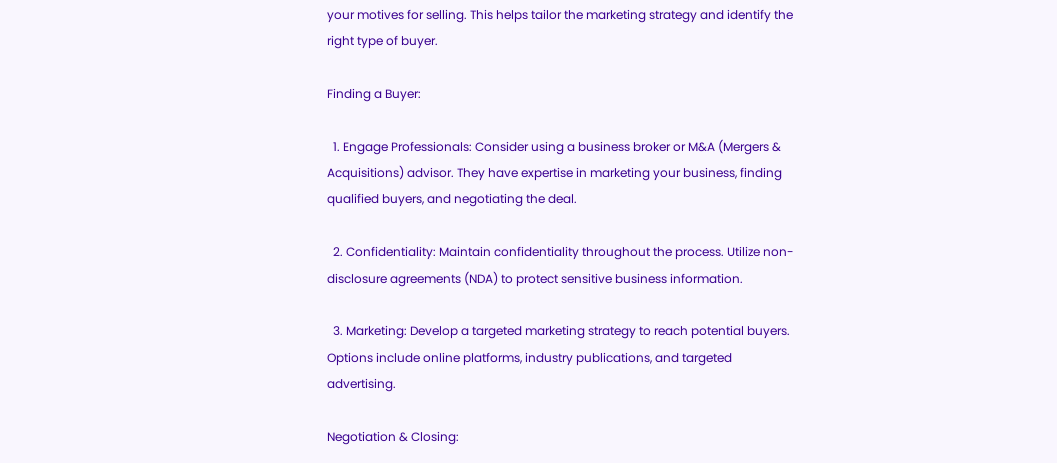your motives for selling. This helps tailor the marketing strategy and identify the right type of buyer.

Finding a Buyer:

  1. Engage Professionals: Consider using a business broker or M&A (Mergers & Acquisitions) advisor. They have expertise in marketing your business, finding qualified buyers, and negotiating the deal.

  2. Confidentiality: Maintain confidentiality throughout the process. Utilize non-disclosure agreements (NDA) to protect sensitive business information.

  3. Marketing: Develop a targeted marketing strategy to reach potential buyers. Options include online platforms, industry publications, and targeted advertising.

Negotiation & Closing: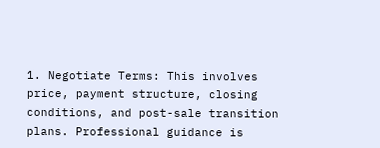1. Negotiate Terms: This involves price, payment structure, closing conditions, and post-sale transition plans. Professional guidance is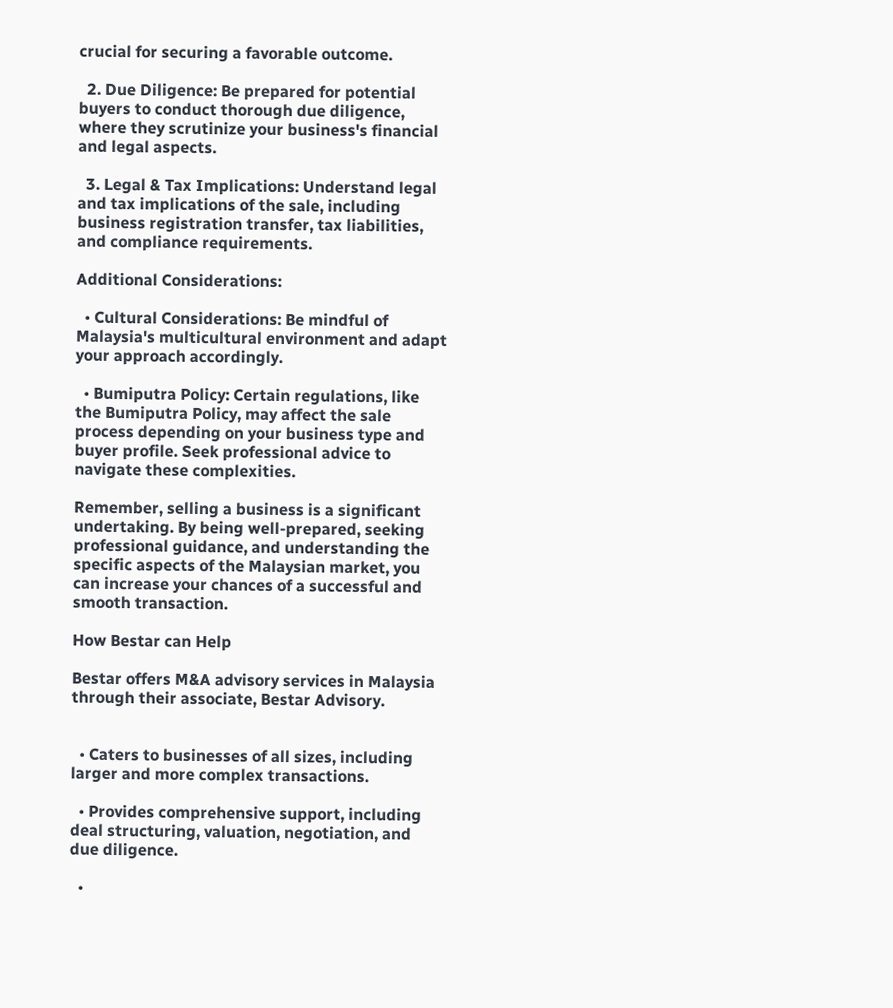crucial for securing a favorable outcome.

  2. Due Diligence: Be prepared for potential buyers to conduct thorough due diligence, where they scrutinize your business's financial and legal aspects.

  3. Legal & Tax Implications: Understand legal and tax implications of the sale, including business registration transfer, tax liabilities, and compliance requirements.

Additional Considerations:

  • Cultural Considerations: Be mindful of Malaysia's multicultural environment and adapt your approach accordingly.

  • Bumiputra Policy: Certain regulations, like the Bumiputra Policy, may affect the sale process depending on your business type and buyer profile. Seek professional advice to navigate these complexities.

Remember, selling a business is a significant undertaking. By being well-prepared, seeking professional guidance, and understanding the specific aspects of the Malaysian market, you can increase your chances of a successful and smooth transaction.

How Bestar can Help

Bestar offers M&A advisory services in Malaysia through their associate, Bestar Advisory.


  • Caters to businesses of all sizes, including larger and more complex transactions.

  • Provides comprehensive support, including deal structuring, valuation, negotiation, and due diligence.

  •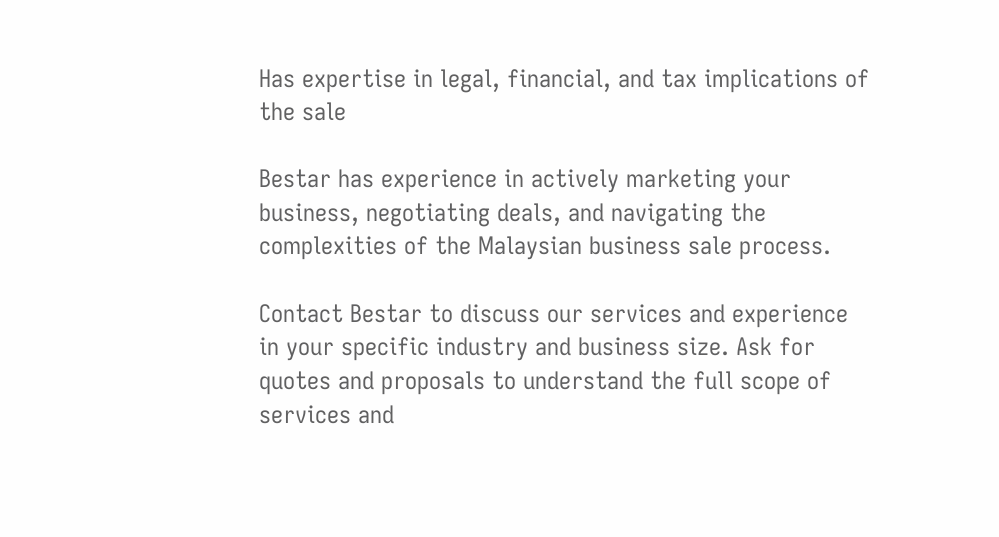Has expertise in legal, financial, and tax implications of the sale

Bestar has experience in actively marketing your business, negotiating deals, and navigating the complexities of the Malaysian business sale process.

Contact Bestar to discuss our services and experience in your specific industry and business size. Ask for quotes and proposals to understand the full scope of services and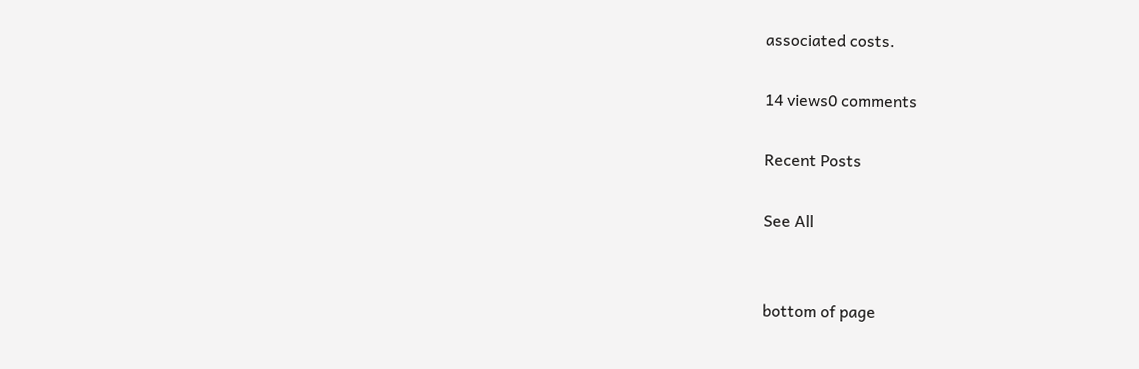associated costs.

14 views0 comments

Recent Posts

See All


bottom of page